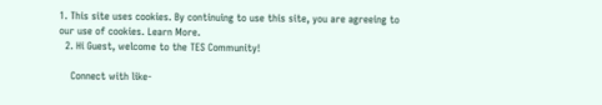1. This site uses cookies. By continuing to use this site, you are agreeing to our use of cookies. Learn More.
  2. Hi Guest, welcome to the TES Community!

    Connect with like-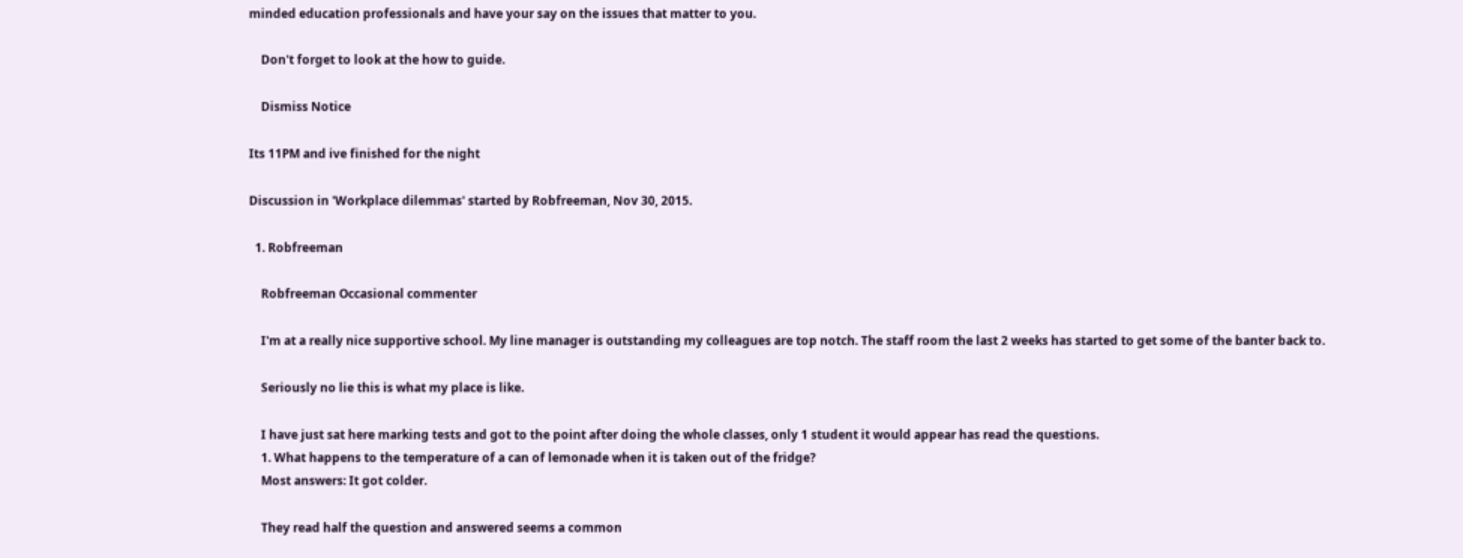minded education professionals and have your say on the issues that matter to you.

    Don't forget to look at the how to guide.

    Dismiss Notice

Its 11PM and ive finished for the night

Discussion in 'Workplace dilemmas' started by Robfreeman, Nov 30, 2015.

  1. Robfreeman

    Robfreeman Occasional commenter

    I'm at a really nice supportive school. My line manager is outstanding my colleagues are top notch. The staff room the last 2 weeks has started to get some of the banter back to.

    Seriously no lie this is what my place is like.

    I have just sat here marking tests and got to the point after doing the whole classes, only 1 student it would appear has read the questions.
    1. What happens to the temperature of a can of lemonade when it is taken out of the fridge?
    Most answers: It got colder.

    They read half the question and answered seems a common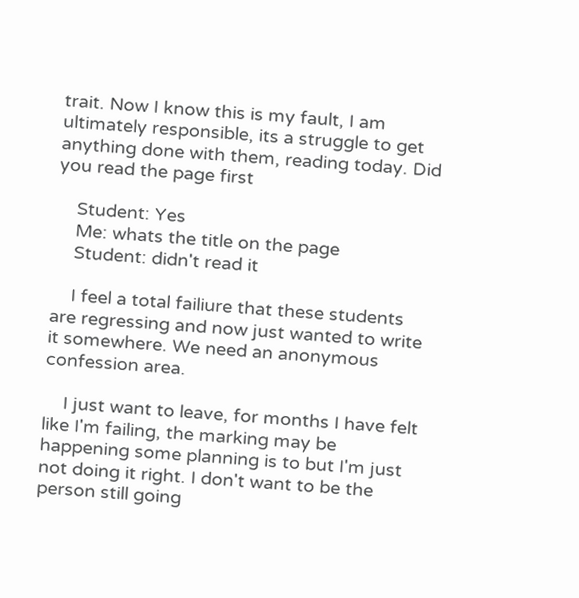trait. Now I know this is my fault, I am ultimately responsible, its a struggle to get anything done with them, reading today. Did you read the page first

    Student: Yes
    Me: whats the title on the page
    Student: didn't read it

    I feel a total failiure that these students are regressing and now just wanted to write it somewhere. We need an anonymous confession area.

    I just want to leave, for months I have felt like I'm failing, the marking may be happening some planning is to but I'm just not doing it right. I don't want to be the person still going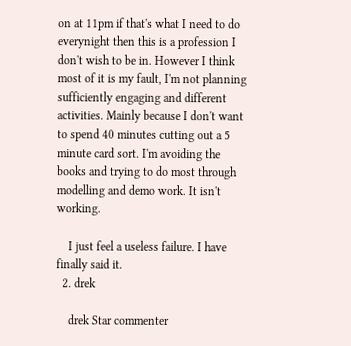on at 11pm if that's what I need to do everynight then this is a profession I don't wish to be in. However I think most of it is my fault, I'm not planning sufficiently engaging and different activities. Mainly because I don't want to spend 40 minutes cutting out a 5 minute card sort. I'm avoiding the books and trying to do most through modelling and demo work. It isn't working.

    I just feel a useless failure. I have finally said it.
  2. drek

    drek Star commenter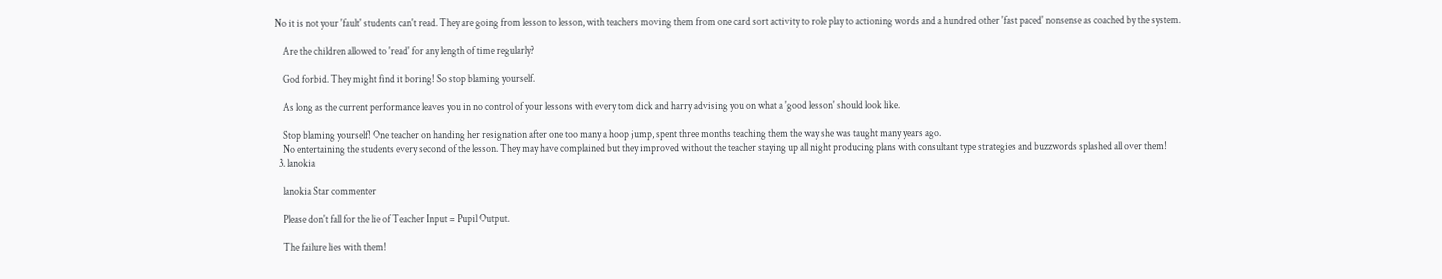No it is not your 'fault' students can't read. They are going from lesson to lesson, with teachers moving them from one card sort activity to role play to actioning words and a hundred other 'fast paced' nonsense as coached by the system.

    Are the children allowed to 'read' for any length of time regularly?

    God forbid. They might find it boring! So stop blaming yourself.

    As long as the current performance leaves you in no control of your lessons with every tom dick and harry advising you on what a 'good lesson' should look like.

    Stop blaming yourself! One teacher on handing her resignation after one too many a hoop jump, spent three months teaching them the way she was taught many years ago.
    No entertaining the students every second of the lesson. They may have complained but they improved without the teacher staying up all night producing plans with consultant type strategies and buzzwords splashed all over them!
  3. lanokia

    lanokia Star commenter

    Please don't fall for the lie of Teacher Input = Pupil Output.

    The failure lies with them!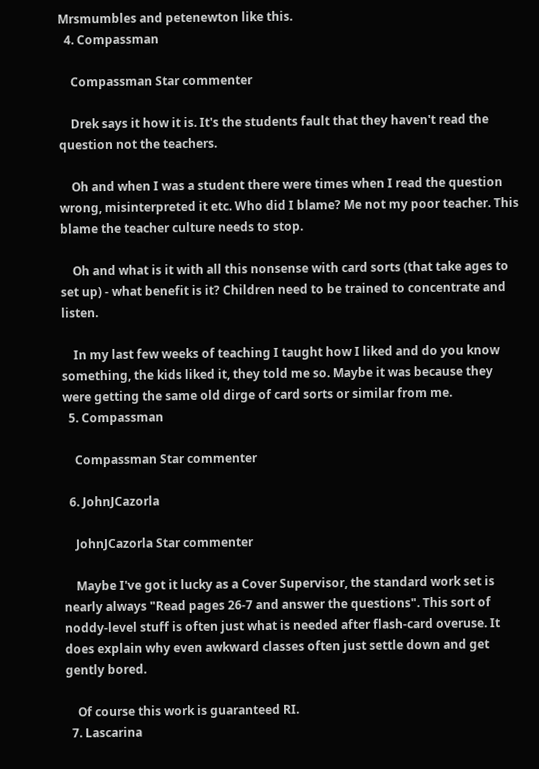Mrsmumbles and petenewton like this.
  4. Compassman

    Compassman Star commenter

    Drek says it how it is. It's the students fault that they haven't read the question not the teachers.

    Oh and when I was a student there were times when I read the question wrong, misinterpreted it etc. Who did I blame? Me not my poor teacher. This blame the teacher culture needs to stop.

    Oh and what is it with all this nonsense with card sorts (that take ages to set up) - what benefit is it? Children need to be trained to concentrate and listen.

    In my last few weeks of teaching I taught how I liked and do you know something, the kids liked it, they told me so. Maybe it was because they were getting the same old dirge of card sorts or similar from me.
  5. Compassman

    Compassman Star commenter

  6. JohnJCazorla

    JohnJCazorla Star commenter

    Maybe I've got it lucky as a Cover Supervisor, the standard work set is nearly always "Read pages 26-7 and answer the questions". This sort of noddy-level stuff is often just what is needed after flash-card overuse. It does explain why even awkward classes often just settle down and get gently bored.

    Of course this work is guaranteed RI.
  7. Lascarina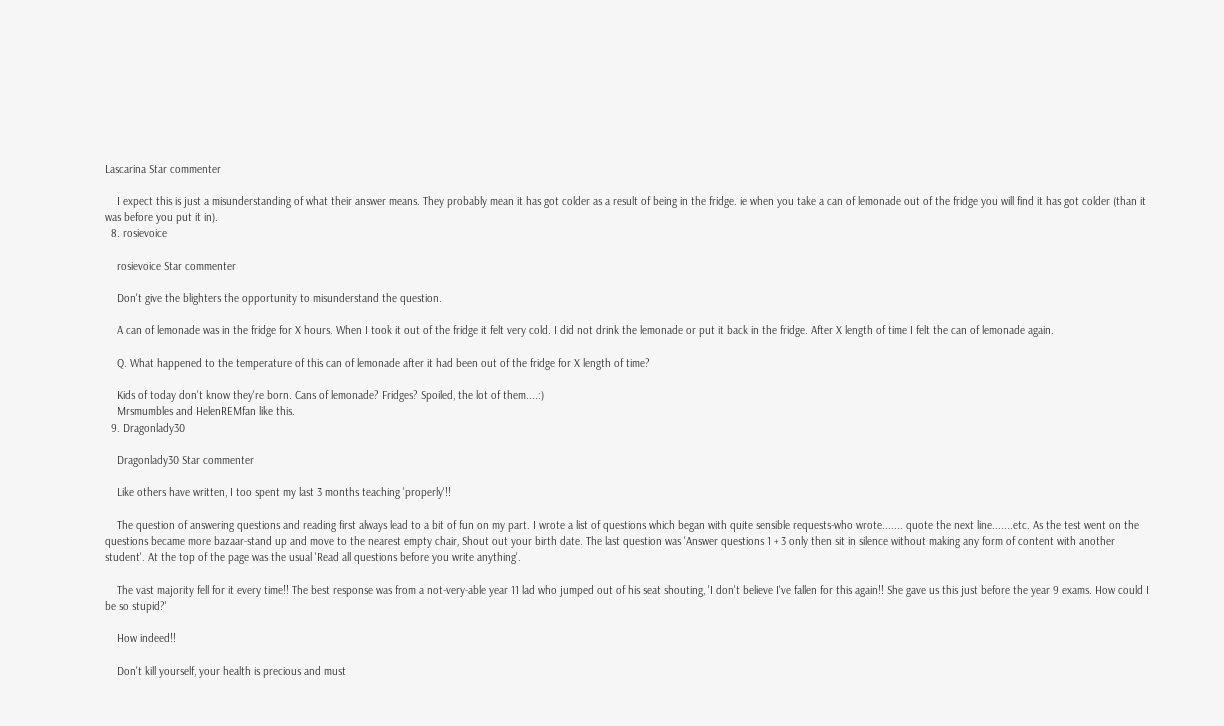Lascarina Star commenter

    I expect this is just a misunderstanding of what their answer means. They probably mean it has got colder as a result of being in the fridge. ie when you take a can of lemonade out of the fridge you will find it has got colder (than it was before you put it in).
  8. rosievoice

    rosievoice Star commenter

    Don't give the blighters the opportunity to misunderstand the question.

    A can of lemonade was in the fridge for X hours. When I took it out of the fridge it felt very cold. I did not drink the lemonade or put it back in the fridge. After X length of time I felt the can of lemonade again.

    Q. What happened to the temperature of this can of lemonade after it had been out of the fridge for X length of time?

    Kids of today don't know they're born. Cans of lemonade? Fridges? Spoiled, the lot of them....:)
    Mrsmumbles and HelenREMfan like this.
  9. Dragonlady30

    Dragonlady30 Star commenter

    Like others have written, I too spent my last 3 months teaching 'properly'!!

    The question of answering questions and reading first always lead to a bit of fun on my part. I wrote a list of questions which began with quite sensible requests-who wrote....... quote the next line.......etc. As the test went on the questions became more bazaar-stand up and move to the nearest empty chair, Shout out your birth date. The last question was 'Answer questions 1 + 3 only then sit in silence without making any form of content with another student'. At the top of the page was the usual 'Read all questions before you write anything'.

    The vast majority fell for it every time!! The best response was from a not-very-able year 11 lad who jumped out of his seat shouting, 'I don't believe I've fallen for this again!! She gave us this just before the year 9 exams. How could I be so stupid?'

    How indeed!!

    Don't kill yourself, your health is precious and must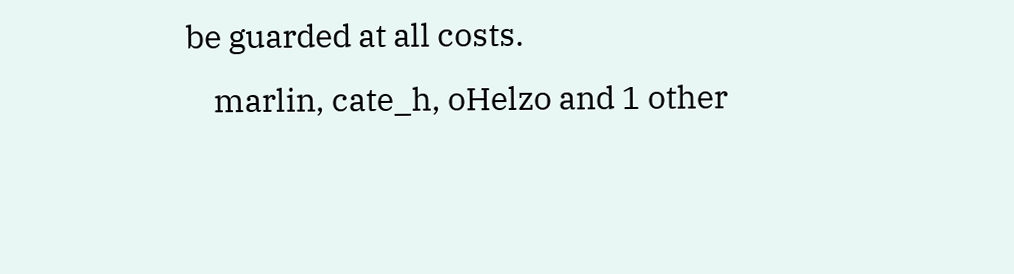be guarded at all costs.
    marlin, cate_h, oHelzo and 1 other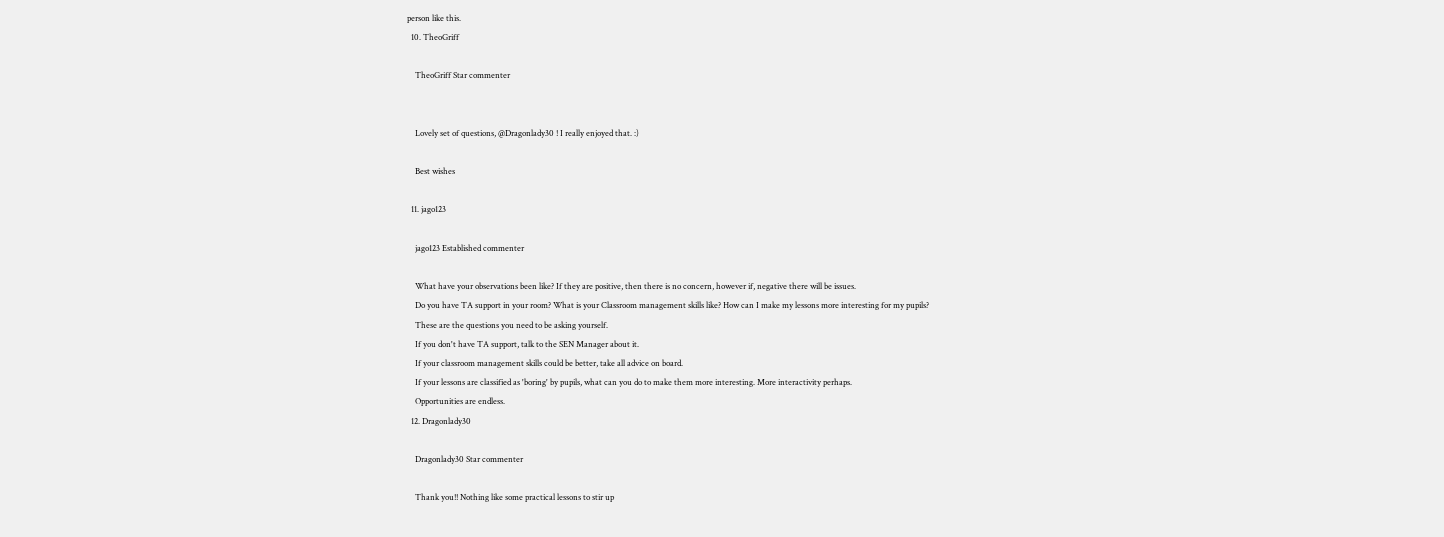person like this.
  10. TheoGriff

    TheoGriff Star commenter


    Lovely set of questions, @Dragonlady30 ! I really enjoyed that. :)

    Best wishes

  11. jago123

    jago123 Established commenter

    What have your observations been like? If they are positive, then there is no concern, however if, negative there will be issues.
    Do you have TA support in your room? What is your Classroom management skills like? How can I make my lessons more interesting for my pupils?
    These are the questions you need to be asking yourself.
    If you don't have TA support, talk to the SEN Manager about it.
    If your classroom management skills could be better, take all advice on board.
    If your lessons are classified as 'boring' by pupils, what can you do to make them more interesting. More interactivity perhaps.
    Opportunities are endless.
  12. Dragonlady30

    Dragonlady30 Star commenter

    Thank you!! Nothing like some practical lessons to stir up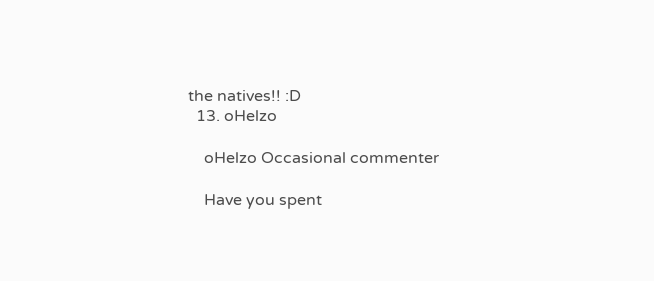the natives!! :D
  13. oHelzo

    oHelzo Occasional commenter

    Have you spent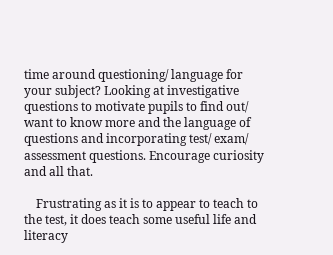time around questioning/ language for your subject? Looking at investigative questions to motivate pupils to find out/ want to know more and the language of questions and incorporating test/ exam/ assessment questions. Encourage curiosity and all that.

    Frustrating as it is to appear to teach to the test, it does teach some useful life and literacy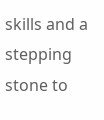skills and a stepping stone to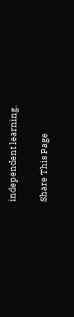independent learning.

Share This Page